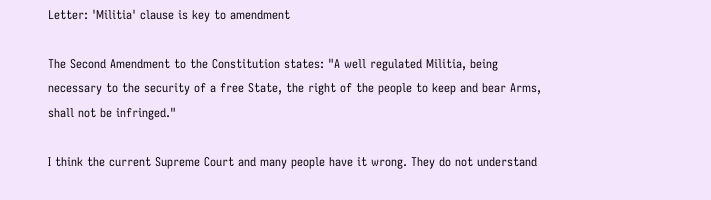Letter: 'Militia' clause is key to amendment

The Second Amendment to the Constitution states: "A well regulated Militia, being necessary to the security of a free State, the right of the people to keep and bear Arms, shall not be infringed."

I think the current Supreme Court and many people have it wrong. They do not understand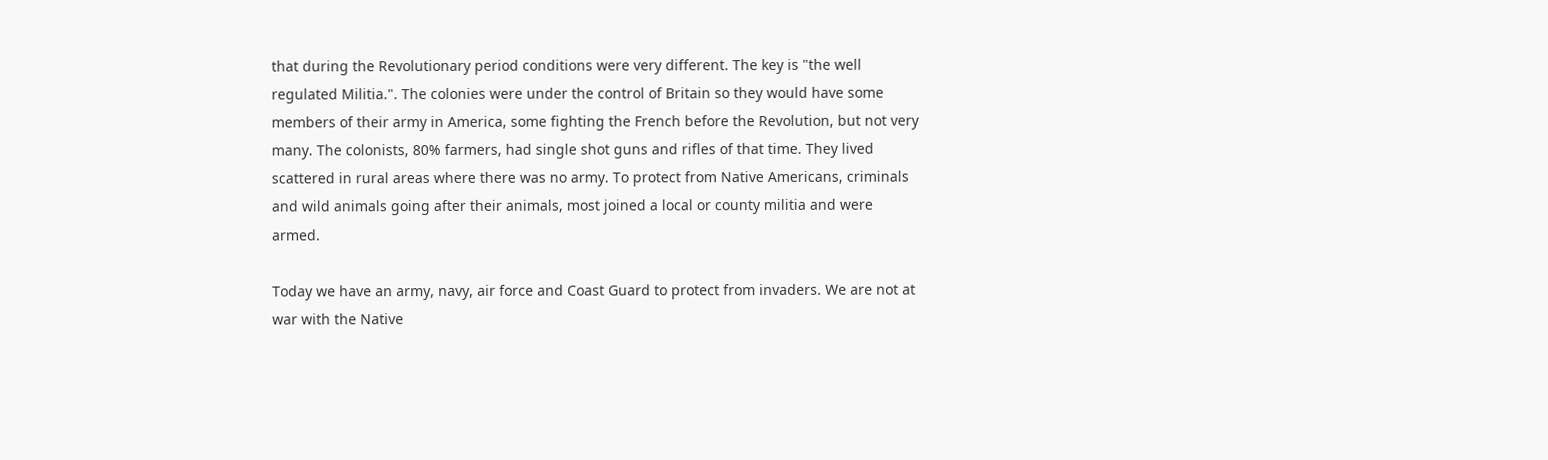that during the Revolutionary period conditions were very different. The key is "the well regulated Militia.". The colonies were under the control of Britain so they would have some members of their army in America, some fighting the French before the Revolution, but not very many. The colonists, 80% farmers, had single shot guns and rifles of that time. They lived scattered in rural areas where there was no army. To protect from Native Americans, criminals and wild animals going after their animals, most joined a local or county militia and were armed.

Today we have an army, navy, air force and Coast Guard to protect from invaders. We are not at war with the Native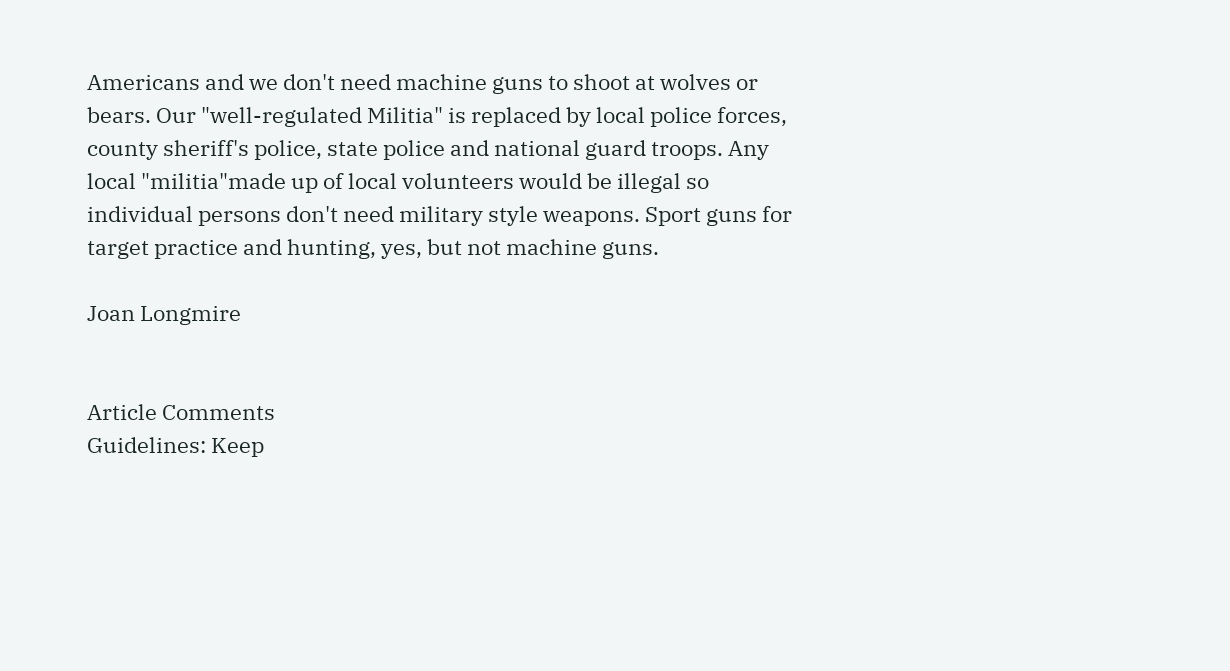Americans and we don't need machine guns to shoot at wolves or bears. Our "well-regulated Militia" is replaced by local police forces, county sheriff's police, state police and national guard troops. Any local "militia"made up of local volunteers would be illegal so individual persons don't need military style weapons. Sport guns for target practice and hunting, yes, but not machine guns.

Joan Longmire


Article Comments
Guidelines: Keep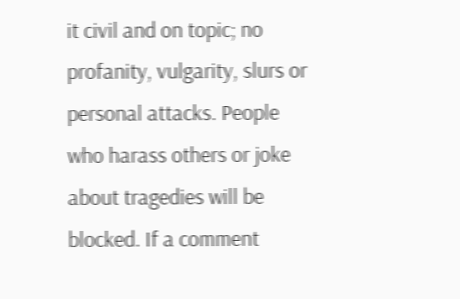it civil and on topic; no profanity, vulgarity, slurs or personal attacks. People who harass others or joke about tragedies will be blocked. If a comment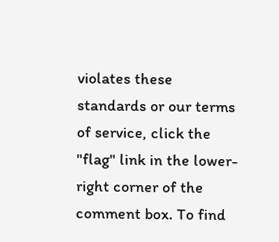violates these standards or our terms of service, click the "flag" link in the lower-right corner of the comment box. To find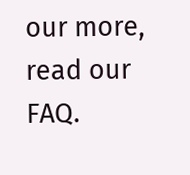our more, read our FAQ.